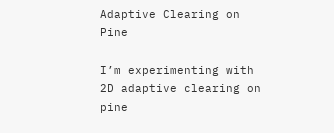Adaptive Clearing on Pine

I’m experimenting with 2D adaptive clearing on pine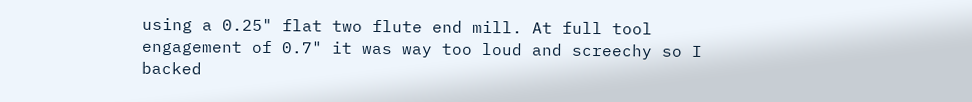using a 0.25" flat two flute end mill. At full tool engagement of 0.7" it was way too loud and screechy so I backed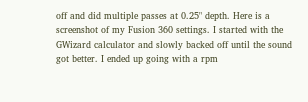off and did multiple passes at 0.25" depth. Here is a screenshot of my Fusion 360 settings. I started with the GWizard calculator and slowly backed off until the sound got better. I ended up going with a rpm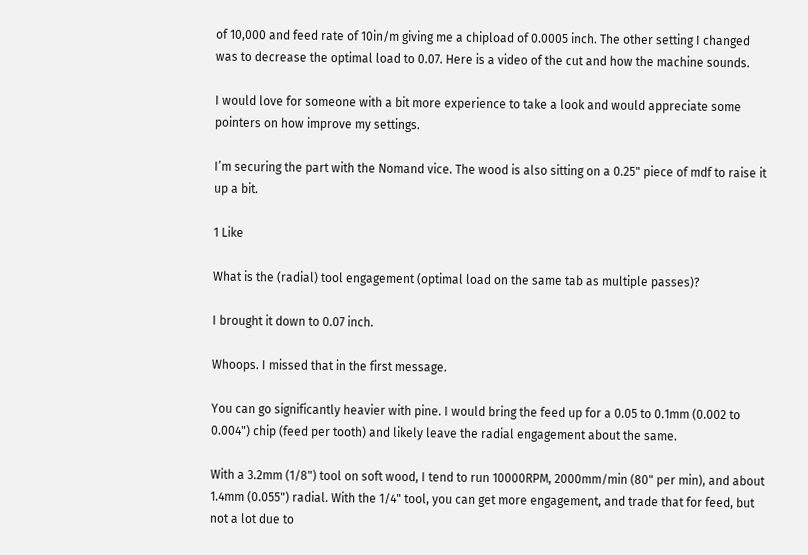of 10,000 and feed rate of 10in/m giving me a chipload of 0.0005 inch. The other setting I changed was to decrease the optimal load to 0.07. Here is a video of the cut and how the machine sounds.

I would love for someone with a bit more experience to take a look and would appreciate some pointers on how improve my settings.

I’m securing the part with the Nomand vice. The wood is also sitting on a 0.25" piece of mdf to raise it up a bit.

1 Like

What is the (radial) tool engagement (optimal load on the same tab as multiple passes)?

I brought it down to 0.07 inch.

Whoops. I missed that in the first message.

You can go significantly heavier with pine. I would bring the feed up for a 0.05 to 0.1mm (0.002 to 0.004") chip (feed per tooth) and likely leave the radial engagement about the same.

With a 3.2mm (1/8") tool on soft wood, I tend to run 10000RPM, 2000mm/min (80" per min), and about 1.4mm (0.055") radial. With the 1/4" tool, you can get more engagement, and trade that for feed, but not a lot due to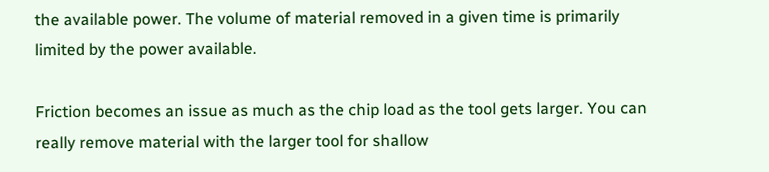the available power. The volume of material removed in a given time is primarily limited by the power available.

Friction becomes an issue as much as the chip load as the tool gets larger. You can really remove material with the larger tool for shallow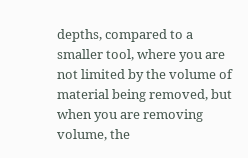depths, compared to a smaller tool, where you are not limited by the volume of material being removed, but when you are removing volume, the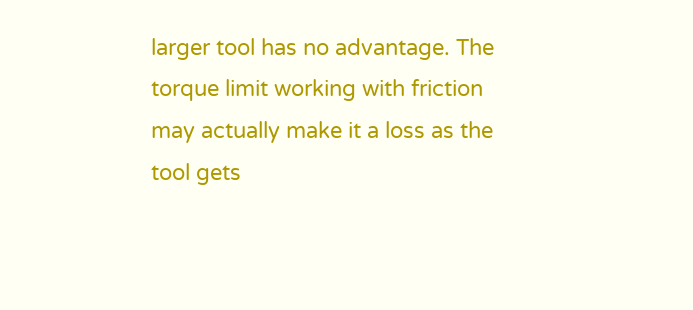larger tool has no advantage. The torque limit working with friction may actually make it a loss as the tool gets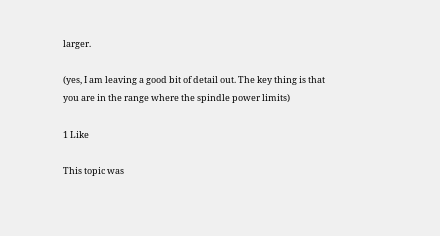larger.

(yes, I am leaving a good bit of detail out. The key thing is that you are in the range where the spindle power limits)

1 Like

This topic was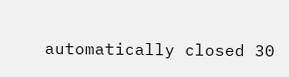automatically closed 30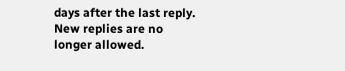days after the last reply. New replies are no longer allowed.